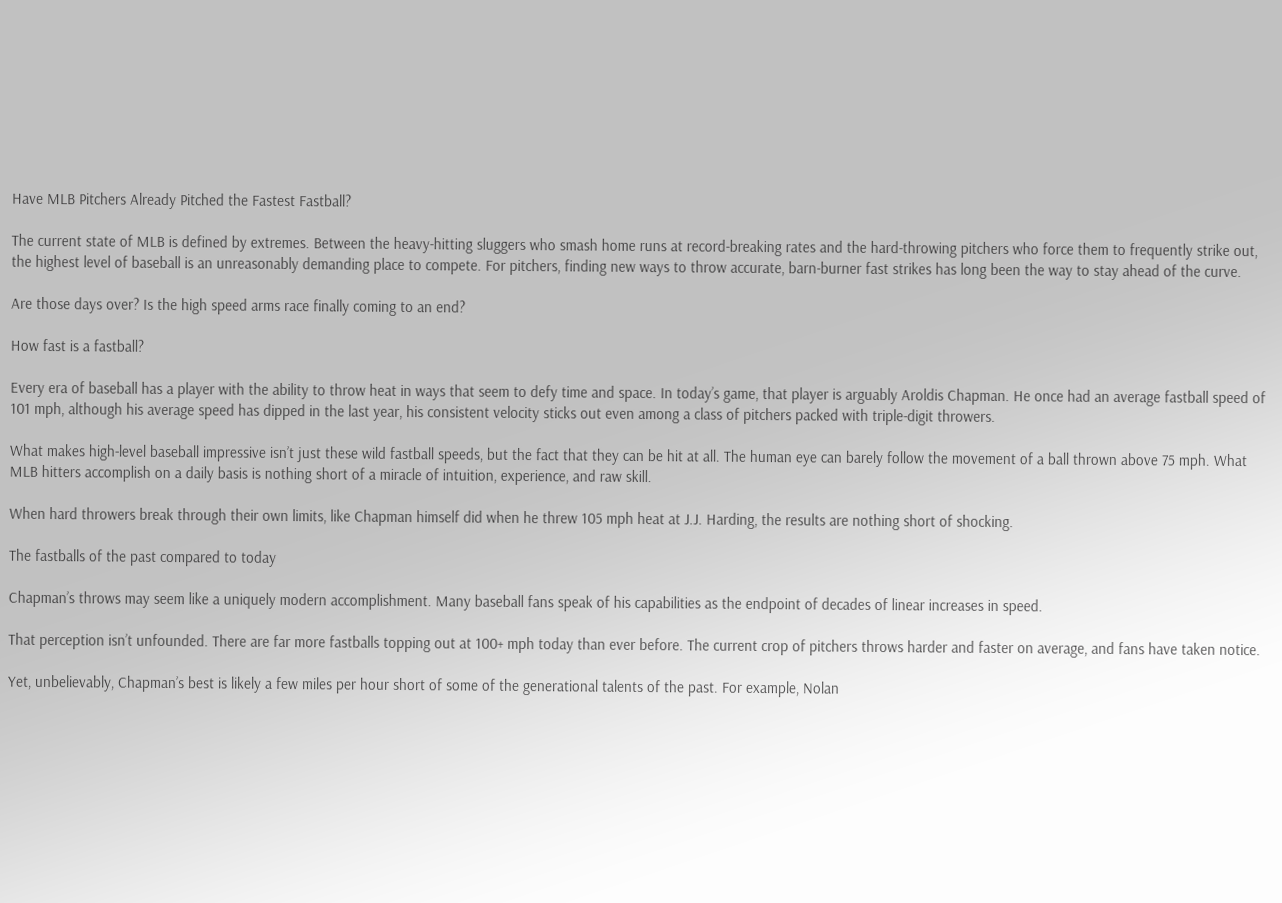Have MLB Pitchers Already Pitched the Fastest Fastball?

The current state of MLB is defined by extremes. Between the heavy-hitting sluggers who smash home runs at record-breaking rates and the hard-throwing pitchers who force them to frequently strike out, the highest level of baseball is an unreasonably demanding place to compete. For pitchers, finding new ways to throw accurate, barn-burner fast strikes has long been the way to stay ahead of the curve.

Are those days over? Is the high speed arms race finally coming to an end?

How fast is a fastball?

Every era of baseball has a player with the ability to throw heat in ways that seem to defy time and space. In today’s game, that player is arguably Aroldis Chapman. He once had an average fastball speed of 101 mph, although his average speed has dipped in the last year, his consistent velocity sticks out even among a class of pitchers packed with triple-digit throwers.

What makes high-level baseball impressive isn’t just these wild fastball speeds, but the fact that they can be hit at all. The human eye can barely follow the movement of a ball thrown above 75 mph. What MLB hitters accomplish on a daily basis is nothing short of a miracle of intuition, experience, and raw skill.

When hard throwers break through their own limits, like Chapman himself did when he threw 105 mph heat at J.J. Harding, the results are nothing short of shocking.

The fastballs of the past compared to today

Chapman’s throws may seem like a uniquely modern accomplishment. Many baseball fans speak of his capabilities as the endpoint of decades of linear increases in speed.

That perception isn’t unfounded. There are far more fastballs topping out at 100+ mph today than ever before. The current crop of pitchers throws harder and faster on average, and fans have taken notice.

Yet, unbelievably, Chapman’s best is likely a few miles per hour short of some of the generational talents of the past. For example, Nolan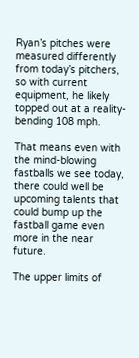Ryan’s pitches were measured differently from today’s pitchers, so with current equipment, he likely topped out at a reality-bending 108 mph.

That means even with the mind-blowing fastballs we see today, there could well be upcoming talents that could bump up the fastball game even more in the near future.

The upper limits of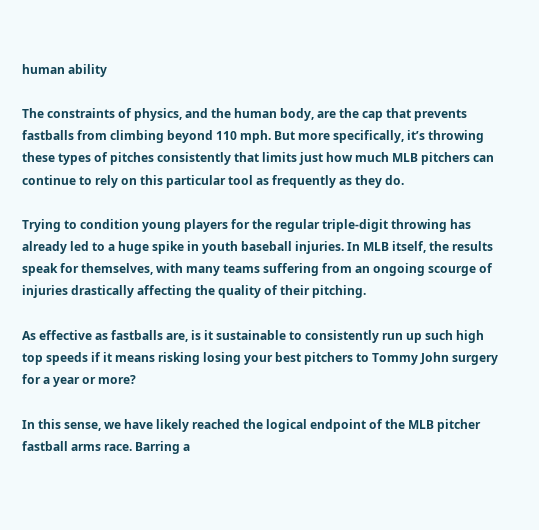human ability

The constraints of physics, and the human body, are the cap that prevents fastballs from climbing beyond 110 mph. But more specifically, it’s throwing these types of pitches consistently that limits just how much MLB pitchers can continue to rely on this particular tool as frequently as they do.

Trying to condition young players for the regular triple-digit throwing has already led to a huge spike in youth baseball injuries. In MLB itself, the results speak for themselves, with many teams suffering from an ongoing scourge of injuries drastically affecting the quality of their pitching.

As effective as fastballs are, is it sustainable to consistently run up such high top speeds if it means risking losing your best pitchers to Tommy John surgery for a year or more?

In this sense, we have likely reached the logical endpoint of the MLB pitcher fastball arms race. Barring a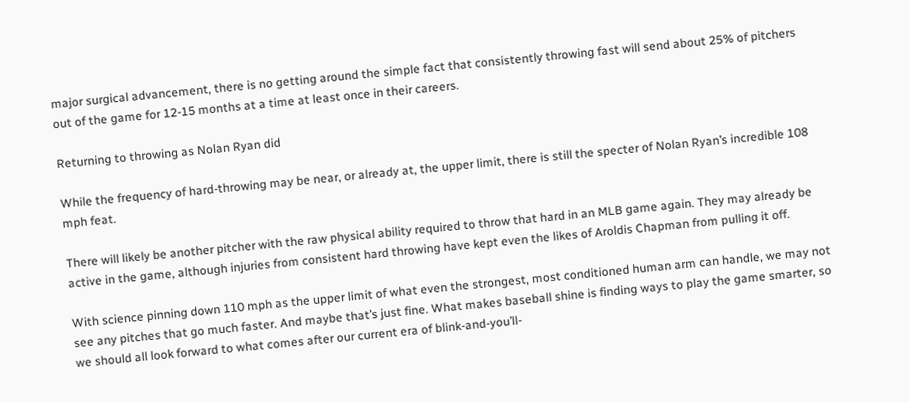major surgical advancement, there is no getting around the simple fact that consistently throwing fast will send about 25% of pitchers out of the game for 12-15 months at a time at least once in their careers.

Returning to throwing as Nolan Ryan did

While the frequency of hard-throwing may be near, or already at, the upper limit, there is still the specter of Nolan Ryan’s incredible 108 mph feat.

There will likely be another pitcher with the raw physical ability required to throw that hard in an MLB game again. They may already be active in the game, although injuries from consistent hard throwing have kept even the likes of Aroldis Chapman from pulling it off.

With science pinning down 110 mph as the upper limit of what even the strongest, most conditioned human arm can handle, we may not see any pitches that go much faster. And maybe that’s just fine. What makes baseball shine is finding ways to play the game smarter, so we should all look forward to what comes after our current era of blink-and-you’ll-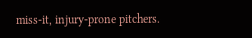miss-it, injury-prone pitchers.